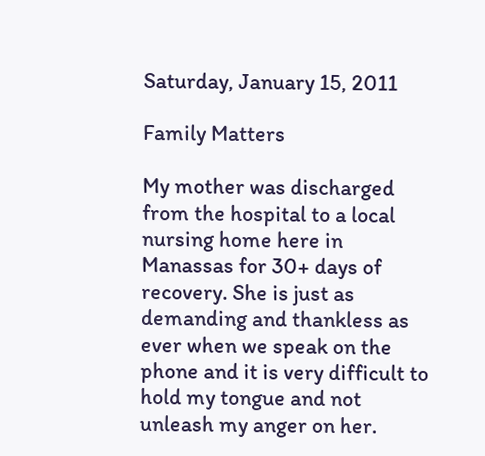Saturday, January 15, 2011

Family Matters

My mother was discharged from the hospital to a local nursing home here in Manassas for 30+ days of recovery. She is just as demanding and thankless as ever when we speak on the phone and it is very difficult to hold my tongue and not unleash my anger on her.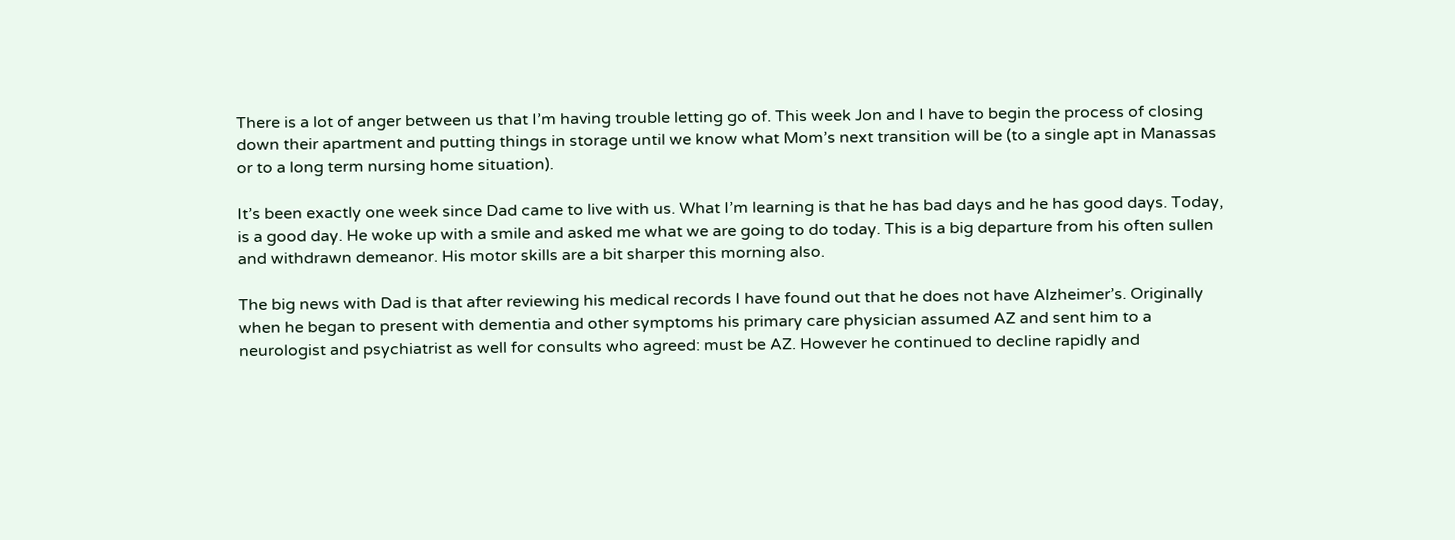There is a lot of anger between us that I’m having trouble letting go of. This week Jon and I have to begin the process of closing down their apartment and putting things in storage until we know what Mom’s next transition will be (to a single apt in Manassas or to a long term nursing home situation).

It’s been exactly one week since Dad came to live with us. What I’m learning is that he has bad days and he has good days. Today, is a good day. He woke up with a smile and asked me what we are going to do today. This is a big departure from his often sullen and withdrawn demeanor. His motor skills are a bit sharper this morning also.

The big news with Dad is that after reviewing his medical records I have found out that he does not have Alzheimer’s. Originally when he began to present with dementia and other symptoms his primary care physician assumed AZ and sent him to a neurologist and psychiatrist as well for consults who agreed: must be AZ. However he continued to decline rapidly and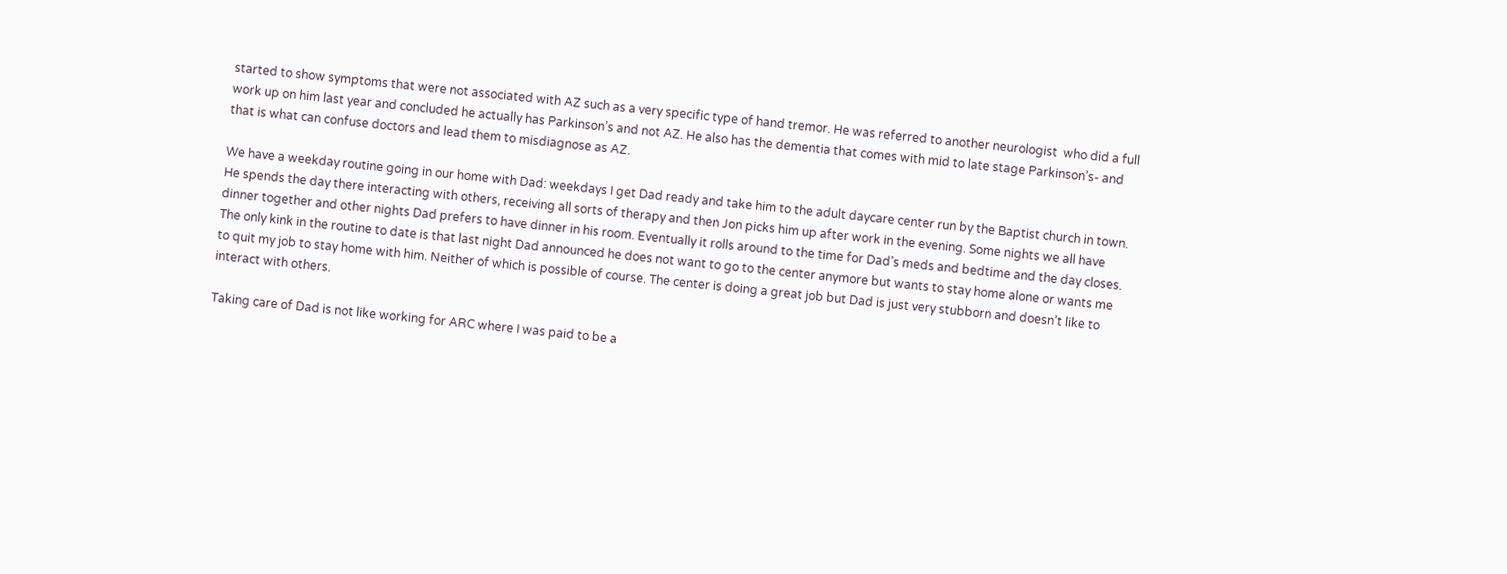started to show symptoms that were not associated with AZ such as a very specific type of hand tremor. He was referred to another neurologist  who did a full work up on him last year and concluded he actually has Parkinson’s and not AZ. He also has the dementia that comes with mid to late stage Parkinson’s- and that is what can confuse doctors and lead them to misdiagnose as AZ.

We have a weekday routine going in our home with Dad: weekdays I get Dad ready and take him to the adult daycare center run by the Baptist church in town. He spends the day there interacting with others, receiving all sorts of therapy and then Jon picks him up after work in the evening. Some nights we all have dinner together and other nights Dad prefers to have dinner in his room. Eventually it rolls around to the time for Dad’s meds and bedtime and the day closes. The only kink in the routine to date is that last night Dad announced he does not want to go to the center anymore but wants to stay home alone or wants me to quit my job to stay home with him. Neither of which is possible of course. The center is doing a great job but Dad is just very stubborn and doesn’t like to interact with others.

Taking care of Dad is not like working for ARC where I was paid to be a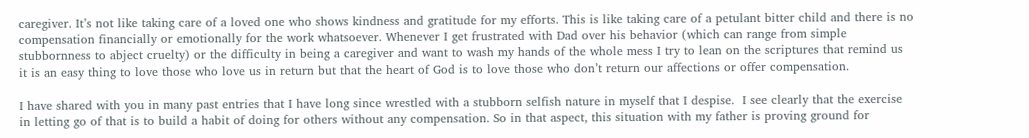caregiver. It’s not like taking care of a loved one who shows kindness and gratitude for my efforts. This is like taking care of a petulant bitter child and there is no compensation financially or emotionally for the work whatsoever. Whenever I get frustrated with Dad over his behavior (which can range from simple stubbornness to abject cruelty) or the difficulty in being a caregiver and want to wash my hands of the whole mess I try to lean on the scriptures that remind us it is an easy thing to love those who love us in return but that the heart of God is to love those who don’t return our affections or offer compensation.

I have shared with you in many past entries that I have long since wrestled with a stubborn selfish nature in myself that I despise.  I see clearly that the exercise in letting go of that is to build a habit of doing for others without any compensation. So in that aspect, this situation with my father is proving ground for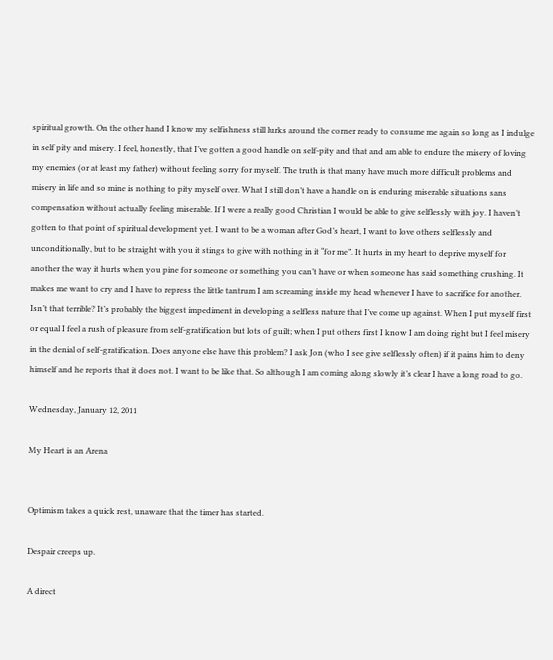spiritual growth. On the other hand I know my selfishness still lurks around the corner ready to consume me again so long as I indulge in self pity and misery. I feel, honestly, that I’ve gotten a good handle on self-pity and that and am able to endure the misery of loving my enemies (or at least my father) without feeling sorry for myself. The truth is that many have much more difficult problems and misery in life and so mine is nothing to pity myself over. What I still don’t have a handle on is enduring miserable situations sans compensation without actually feeling miserable. If I were a really good Christian I would be able to give selflessly with joy. I haven’t gotten to that point of spiritual development yet. I want to be a woman after God’s heart, I want to love others selflessly and unconditionally, but to be straight with you it stings to give with nothing in it “for me”. It hurts in my heart to deprive myself for another the way it hurts when you pine for someone or something you can’t have or when someone has said something crushing. It makes me want to cry and I have to repress the little tantrum I am screaming inside my head whenever I have to sacrifice for another.  Isn’t that terrible? It’s probably the biggest impediment in developing a selfless nature that I’ve come up against. When I put myself first or equal I feel a rush of pleasure from self-gratification but lots of guilt; when I put others first I know I am doing right but I feel misery in the denial of self-gratification. Does anyone else have this problem? I ask Jon (who I see give selflessly often) if it pains him to deny himself and he reports that it does not. I want to be like that. So although I am coming along slowly it’s clear I have a long road to go.

Wednesday, January 12, 2011

My Heart is an Arena


Optimism takes a quick rest, unaware that the timer has started.

Despair creeps up.

A direct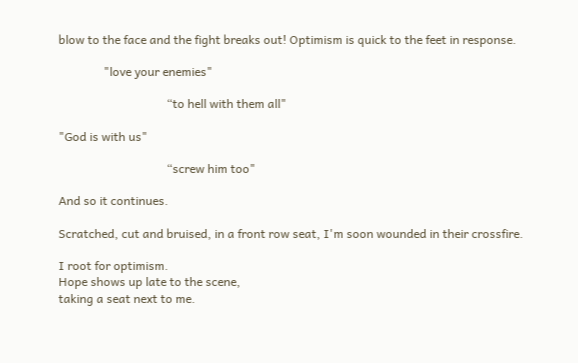blow to the face and the fight breaks out! Optimism is quick to the feet in response.

               "love your enemies"

                                    “to hell with them all"

"God is with us"

                                    “screw him too"

And so it continues.

Scratched, cut and bruised, in a front row seat, I'm soon wounded in their crossfire.

I root for optimism.
Hope shows up late to the scene,
taking a seat next to me.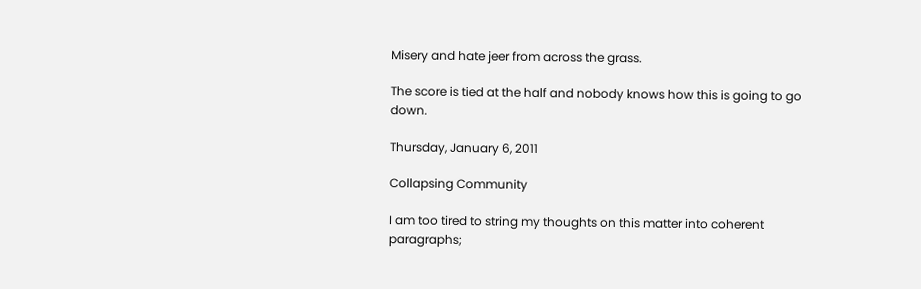Misery and hate jeer from across the grass.

The score is tied at the half and nobody knows how this is going to go down.

Thursday, January 6, 2011

Collapsing Community

I am too tired to string my thoughts on this matter into coherent paragraphs;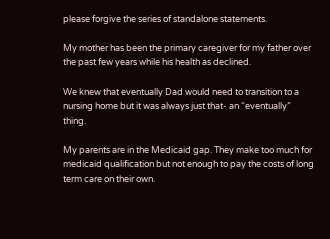please forgive the series of standalone statements.

My mother has been the primary caregiver for my father over the past few years while his health as declined.

We knew that eventually Dad would need to transition to a nursing home but it was always just that- an “eventually” thing.

My parents are in the Medicaid gap. They make too much for medicaid qualification but not enough to pay the costs of long term care on their own.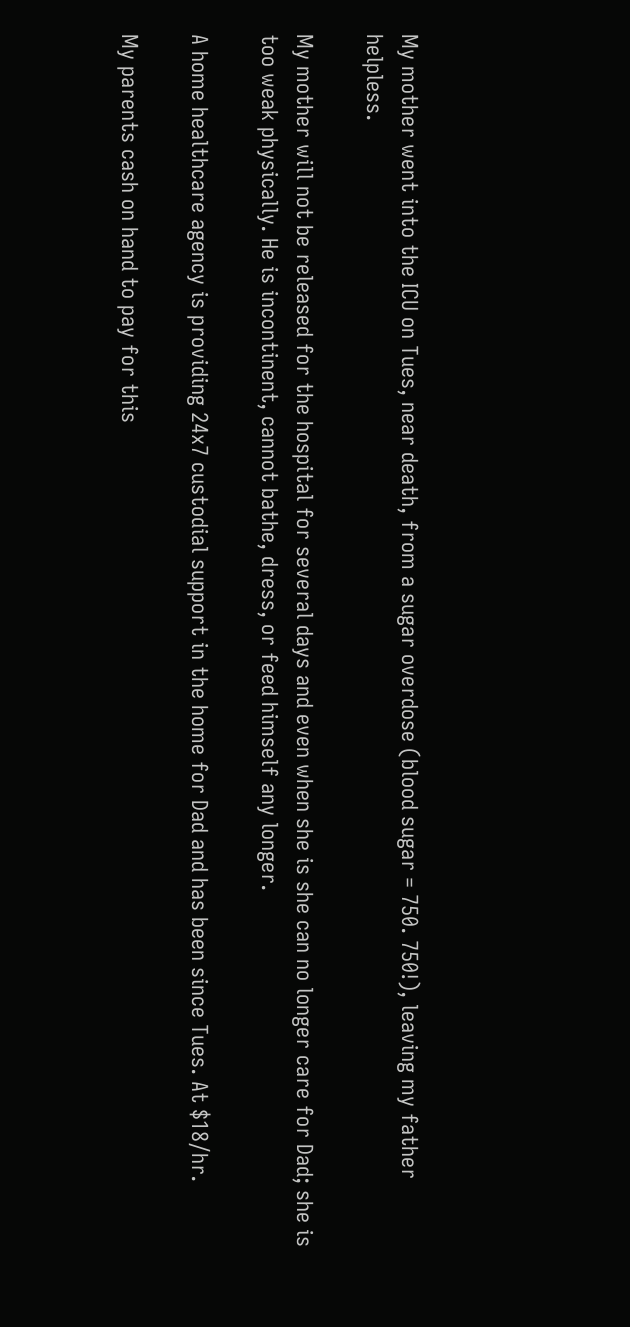My mother went into the ICU on Tues, near death, from a sugar overdose (blood sugar = 750. 750!), leaving my father helpless.

My mother will not be released for the hospital for several days and even when she is she can no longer care for Dad; she is too weak physically. He is incontinent, cannot bathe, dress, or feed himself any longer.

A home healthcare agency is providing 24x7 custodial support in the home for Dad and has been since Tues. At $18/hr.

My parents cash on hand to pay for this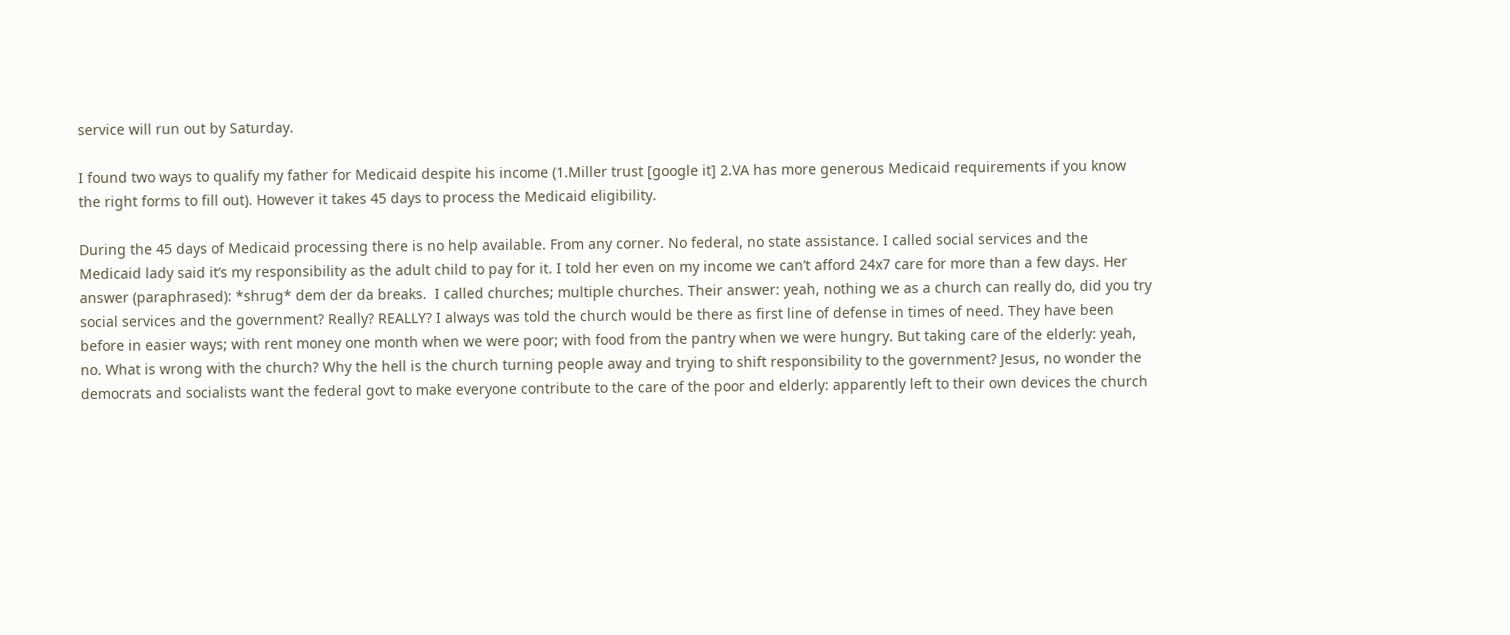service will run out by Saturday.

I found two ways to qualify my father for Medicaid despite his income (1.Miller trust [google it] 2.VA has more generous Medicaid requirements if you know the right forms to fill out). However it takes 45 days to process the Medicaid eligibility.

During the 45 days of Medicaid processing there is no help available. From any corner. No federal, no state assistance. I called social services and the Medicaid lady said it’s my responsibility as the adult child to pay for it. I told her even on my income we can’t afford 24x7 care for more than a few days. Her answer (paraphrased): *shrug* dem der da breaks.  I called churches; multiple churches. Their answer: yeah, nothing we as a church can really do, did you try social services and the government? Really? REALLY? I always was told the church would be there as first line of defense in times of need. They have been before in easier ways; with rent money one month when we were poor; with food from the pantry when we were hungry. But taking care of the elderly: yeah, no. What is wrong with the church? Why the hell is the church turning people away and trying to shift responsibility to the government? Jesus, no wonder the democrats and socialists want the federal govt to make everyone contribute to the care of the poor and elderly: apparently left to their own devices the church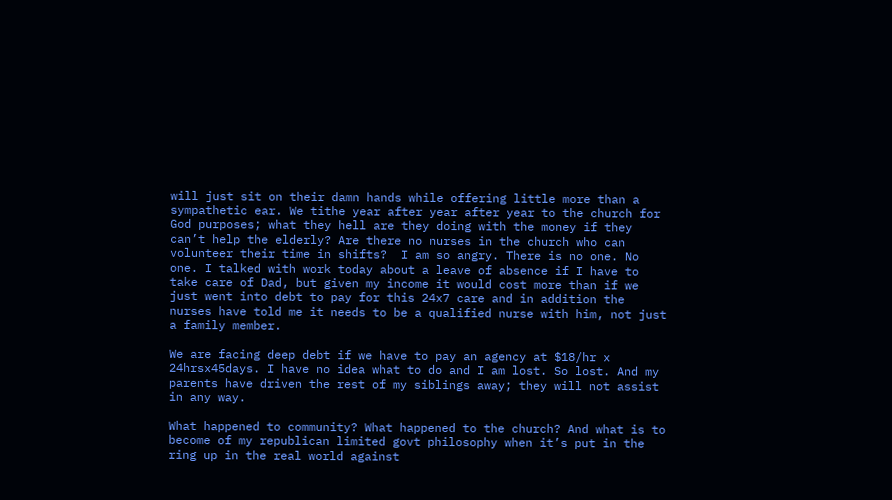will just sit on their damn hands while offering little more than a sympathetic ear. We tithe year after year after year to the church for God purposes; what they hell are they doing with the money if they can’t help the elderly? Are there no nurses in the church who can volunteer their time in shifts?  I am so angry. There is no one. No one. I talked with work today about a leave of absence if I have to take care of Dad, but given my income it would cost more than if we just went into debt to pay for this 24x7 care and in addition the nurses have told me it needs to be a qualified nurse with him, not just a family member.

We are facing deep debt if we have to pay an agency at $18/hr x 24hrsx45days. I have no idea what to do and I am lost. So lost. And my parents have driven the rest of my siblings away; they will not assist in any way.

What happened to community? What happened to the church? And what is to become of my republican limited govt philosophy when it’s put in the ring up in the real world against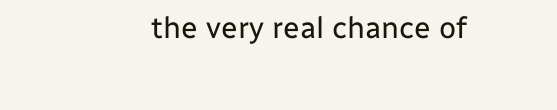the very real chance of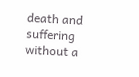death and suffering without a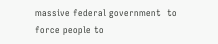massive federal government  to force people to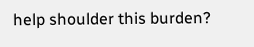help shoulder this burden?